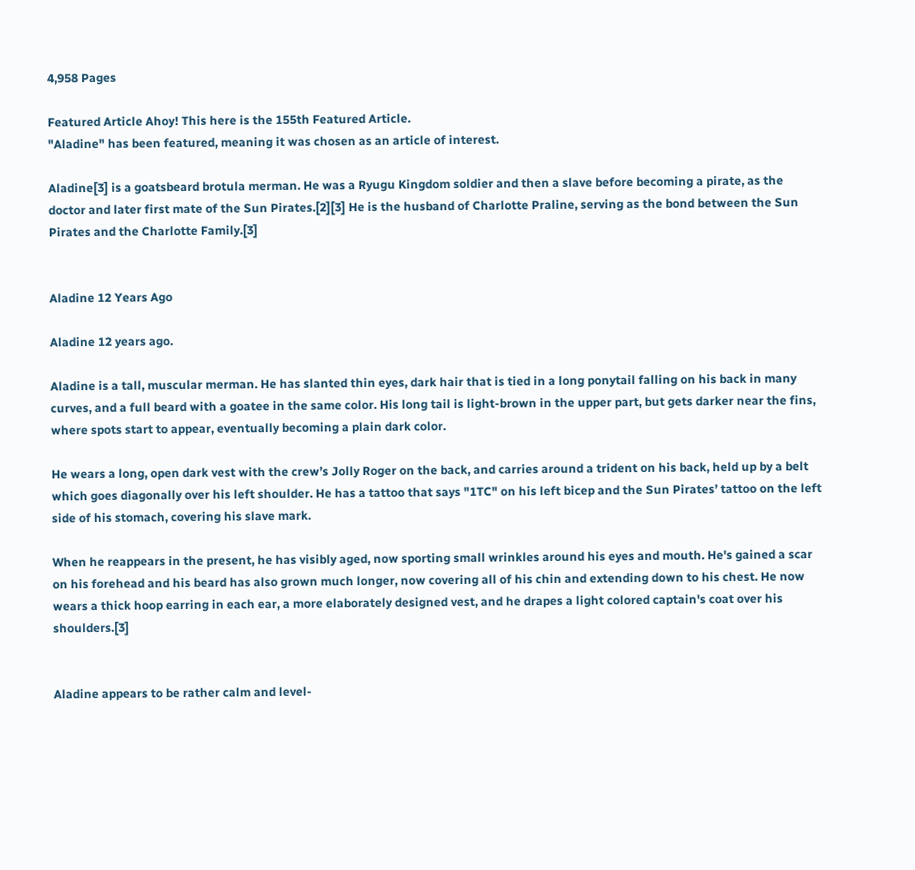4,958 Pages

Featured Article Ahoy! This here is the 155th Featured Article.
"Aladine" has been featured, meaning it was chosen as an article of interest.

Aladine[3] is a goatsbeard brotula merman. He was a Ryugu Kingdom soldier and then a slave before becoming a pirate, as the doctor and later first mate of the Sun Pirates.[2][3] He is the husband of Charlotte Praline, serving as the bond between the Sun Pirates and the Charlotte Family.[3]


Aladine 12 Years Ago

Aladine 12 years ago.

Aladine is a tall, muscular merman. He has slanted thin eyes, dark hair that is tied in a long ponytail falling on his back in many curves, and a full beard with a goatee in the same color. His long tail is light-brown in the upper part, but gets darker near the fins, where spots start to appear, eventually becoming a plain dark color.

He wears a long, open dark vest with the crew’s Jolly Roger on the back, and carries around a trident on his back, held up by a belt which goes diagonally over his left shoulder. He has a tattoo that says "1TC" on his left bicep and the Sun Pirates’ tattoo on the left side of his stomach, covering his slave mark.

When he reappears in the present, he has visibly aged, now sporting small wrinkles around his eyes and mouth. He's gained a scar on his forehead and his beard has also grown much longer, now covering all of his chin and extending down to his chest. He now wears a thick hoop earring in each ear, a more elaborately designed vest, and he drapes a light colored captain's coat over his shoulders.[3]


Aladine appears to be rather calm and level-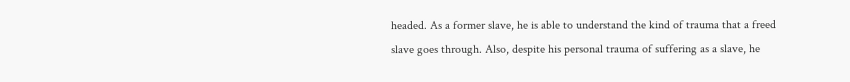headed. As a former slave, he is able to understand the kind of trauma that a freed slave goes through. Also, despite his personal trauma of suffering as a slave, he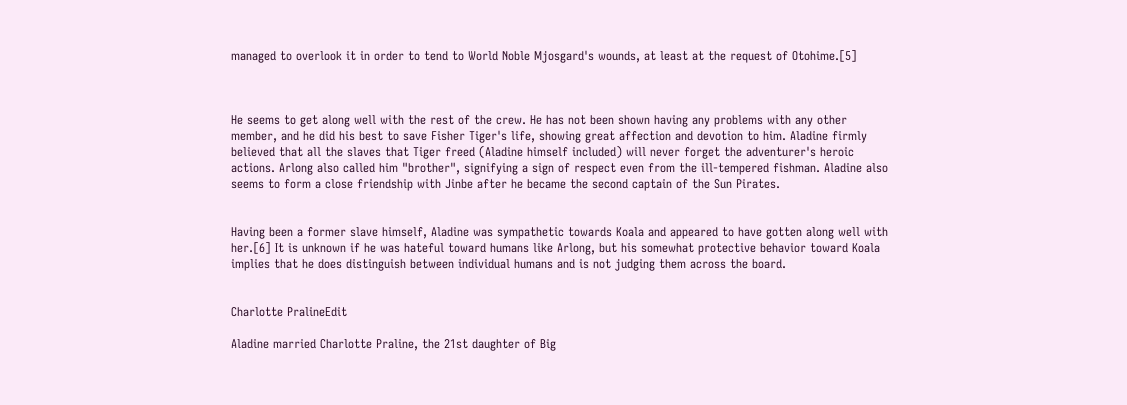managed to overlook it in order to tend to World Noble Mjosgard's wounds, at least at the request of Otohime.[5]



He seems to get along well with the rest of the crew. He has not been shown having any problems with any other member, and he did his best to save Fisher Tiger's life, showing great affection and devotion to him. Aladine firmly believed that all the slaves that Tiger freed (Aladine himself included) will never forget the adventurer's heroic actions. Arlong also called him "brother", signifying a sign of respect even from the ill-tempered fishman. Aladine also seems to form a close friendship with Jinbe after he became the second captain of the Sun Pirates.


Having been a former slave himself, Aladine was sympathetic towards Koala and appeared to have gotten along well with her.[6] It is unknown if he was hateful toward humans like Arlong, but his somewhat protective behavior toward Koala implies that he does distinguish between individual humans and is not judging them across the board.


Charlotte PralineEdit

Aladine married Charlotte Praline, the 21st daughter of Big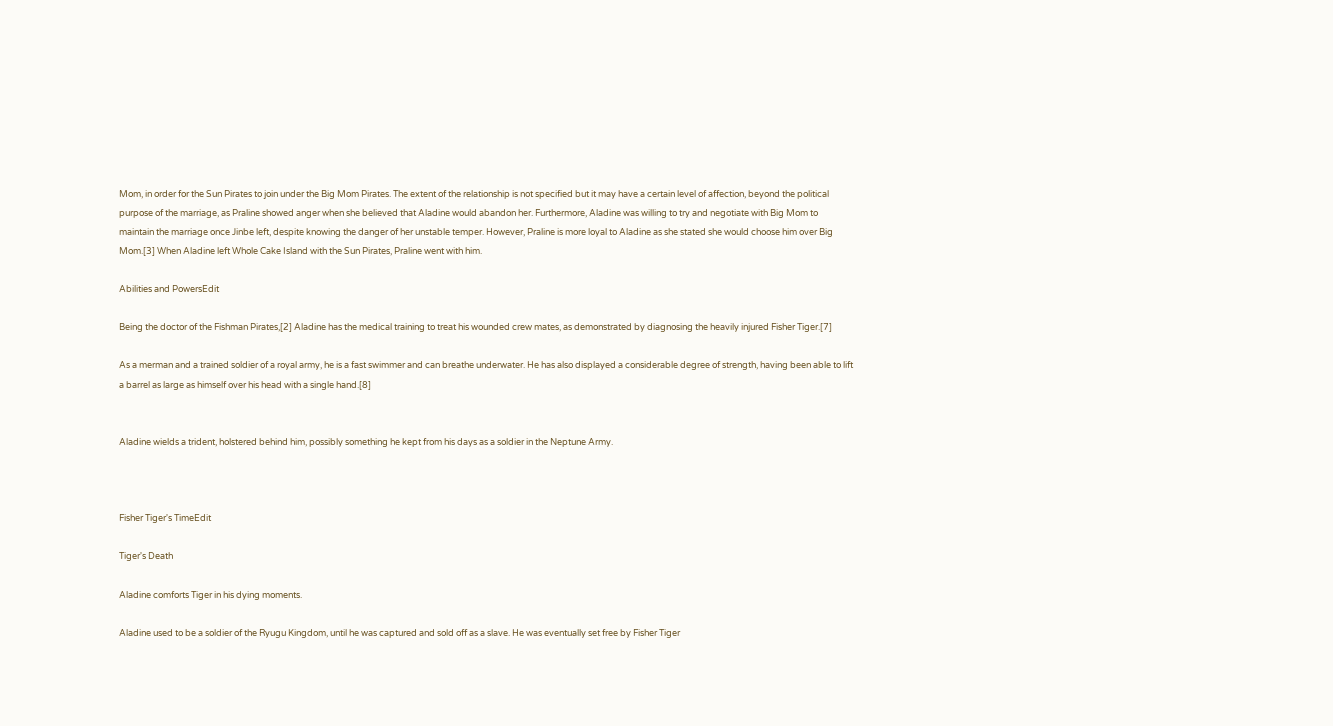Mom, in order for the Sun Pirates to join under the Big Mom Pirates. The extent of the relationship is not specified but it may have a certain level of affection, beyond the political purpose of the marriage, as Praline showed anger when she believed that Aladine would abandon her. Furthermore, Aladine was willing to try and negotiate with Big Mom to maintain the marriage once Jinbe left, despite knowing the danger of her unstable temper. However, Praline is more loyal to Aladine as she stated she would choose him over Big Mom.[3] When Aladine left Whole Cake Island with the Sun Pirates, Praline went with him.

Abilities and PowersEdit

Being the doctor of the Fishman Pirates,[2] Aladine has the medical training to treat his wounded crew mates, as demonstrated by diagnosing the heavily injured Fisher Tiger.[7]

As a merman and a trained soldier of a royal army, he is a fast swimmer and can breathe underwater. He has also displayed a considerable degree of strength, having been able to lift a barrel as large as himself over his head with a single hand.[8]


Aladine wields a trident, holstered behind him, possibly something he kept from his days as a soldier in the Neptune Army.



Fisher Tiger's TimeEdit

Tiger's Death

Aladine comforts Tiger in his dying moments.

Aladine used to be a soldier of the Ryugu Kingdom, until he was captured and sold off as a slave. He was eventually set free by Fisher Tiger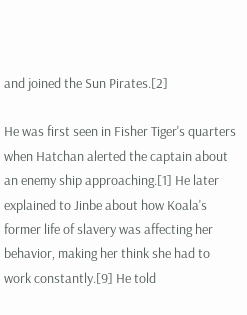and joined the Sun Pirates.[2]

He was first seen in Fisher Tiger's quarters when Hatchan alerted the captain about an enemy ship approaching.[1] He later explained to Jinbe about how Koala's former life of slavery was affecting her behavior, making her think she had to work constantly.[9] He told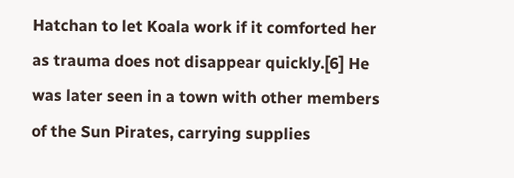Hatchan to let Koala work if it comforted her as trauma does not disappear quickly.[6] He was later seen in a town with other members of the Sun Pirates, carrying supplies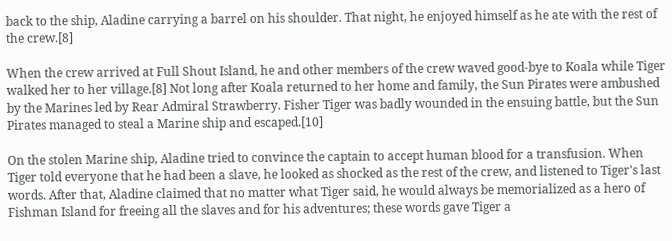back to the ship, Aladine carrying a barrel on his shoulder. That night, he enjoyed himself as he ate with the rest of the crew.[8]

When the crew arrived at Full Shout Island, he and other members of the crew waved good-bye to Koala while Tiger walked her to her village.[8] Not long after Koala returned to her home and family, the Sun Pirates were ambushed by the Marines led by Rear Admiral Strawberry. Fisher Tiger was badly wounded in the ensuing battle, but the Sun Pirates managed to steal a Marine ship and escaped.[10]

On the stolen Marine ship, Aladine tried to convince the captain to accept human blood for a transfusion. When Tiger told everyone that he had been a slave, he looked as shocked as the rest of the crew, and listened to Tiger's last words. After that, Aladine claimed that no matter what Tiger said, he would always be memorialized as a hero of Fishman Island for freeing all the slaves and for his adventures; these words gave Tiger a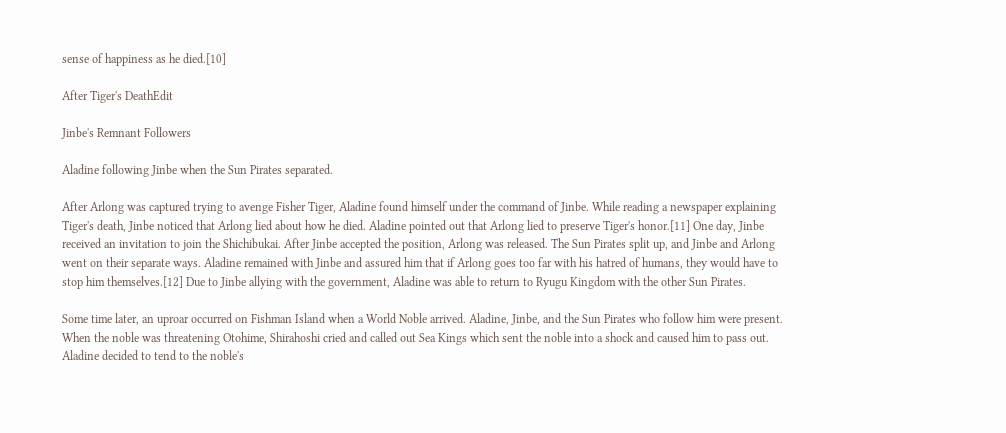sense of happiness as he died.[10]

After Tiger's DeathEdit

Jinbe's Remnant Followers

Aladine following Jinbe when the Sun Pirates separated.

After Arlong was captured trying to avenge Fisher Tiger, Aladine found himself under the command of Jinbe. While reading a newspaper explaining Tiger's death, Jinbe noticed that Arlong lied about how he died. Aladine pointed out that Arlong lied to preserve Tiger's honor.[11] One day, Jinbe received an invitation to join the Shichibukai. After Jinbe accepted the position, Arlong was released. The Sun Pirates split up, and Jinbe and Arlong went on their separate ways. Aladine remained with Jinbe and assured him that if Arlong goes too far with his hatred of humans, they would have to stop him themselves.[12] Due to Jinbe allying with the government, Aladine was able to return to Ryugu Kingdom with the other Sun Pirates.

Some time later, an uproar occurred on Fishman Island when a World Noble arrived. Aladine, Jinbe, and the Sun Pirates who follow him were present. When the noble was threatening Otohime, Shirahoshi cried and called out Sea Kings which sent the noble into a shock and caused him to pass out. Aladine decided to tend to the noble's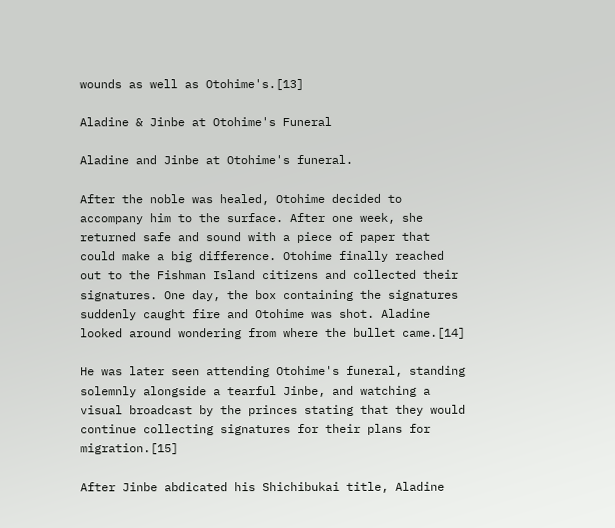wounds as well as Otohime's.[13]

Aladine & Jinbe at Otohime's Funeral

Aladine and Jinbe at Otohime's funeral.

After the noble was healed, Otohime decided to accompany him to the surface. After one week, she returned safe and sound with a piece of paper that could make a big difference. Otohime finally reached out to the Fishman Island citizens and collected their signatures. One day, the box containing the signatures suddenly caught fire and Otohime was shot. Aladine looked around wondering from where the bullet came.[14]

He was later seen attending Otohime's funeral, standing solemnly alongside a tearful Jinbe, and watching a visual broadcast by the princes stating that they would continue collecting signatures for their plans for migration.[15]

After Jinbe abdicated his Shichibukai title, Aladine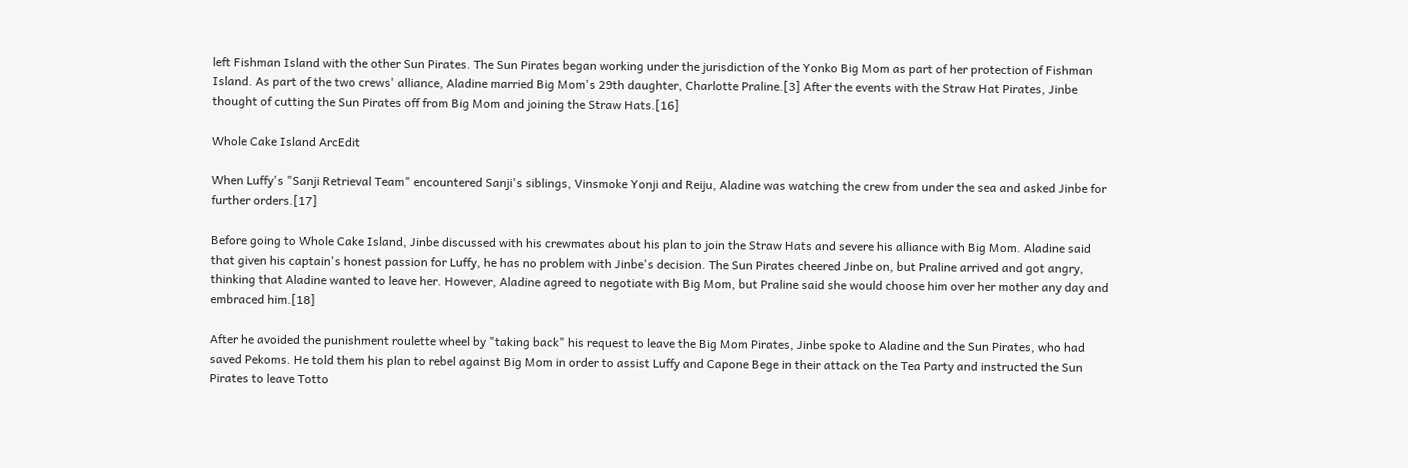left Fishman Island with the other Sun Pirates. The Sun Pirates began working under the jurisdiction of the Yonko Big Mom as part of her protection of Fishman Island. As part of the two crews' alliance, Aladine married Big Mom's 29th daughter, Charlotte Praline.[3] After the events with the Straw Hat Pirates, Jinbe thought of cutting the Sun Pirates off from Big Mom and joining the Straw Hats.[16]

Whole Cake Island ArcEdit

When Luffy's "Sanji Retrieval Team" encountered Sanji's siblings, Vinsmoke Yonji and Reiju, Aladine was watching the crew from under the sea and asked Jinbe for further orders.[17]

Before going to Whole Cake Island, Jinbe discussed with his crewmates about his plan to join the Straw Hats and severe his alliance with Big Mom. Aladine said that given his captain's honest passion for Luffy, he has no problem with Jinbe's decision. The Sun Pirates cheered Jinbe on, but Praline arrived and got angry, thinking that Aladine wanted to leave her. However, Aladine agreed to negotiate with Big Mom, but Praline said she would choose him over her mother any day and embraced him.[18]

After he avoided the punishment roulette wheel by "taking back" his request to leave the Big Mom Pirates, Jinbe spoke to Aladine and the Sun Pirates, who had saved Pekoms. He told them his plan to rebel against Big Mom in order to assist Luffy and Capone Bege in their attack on the Tea Party and instructed the Sun Pirates to leave Totto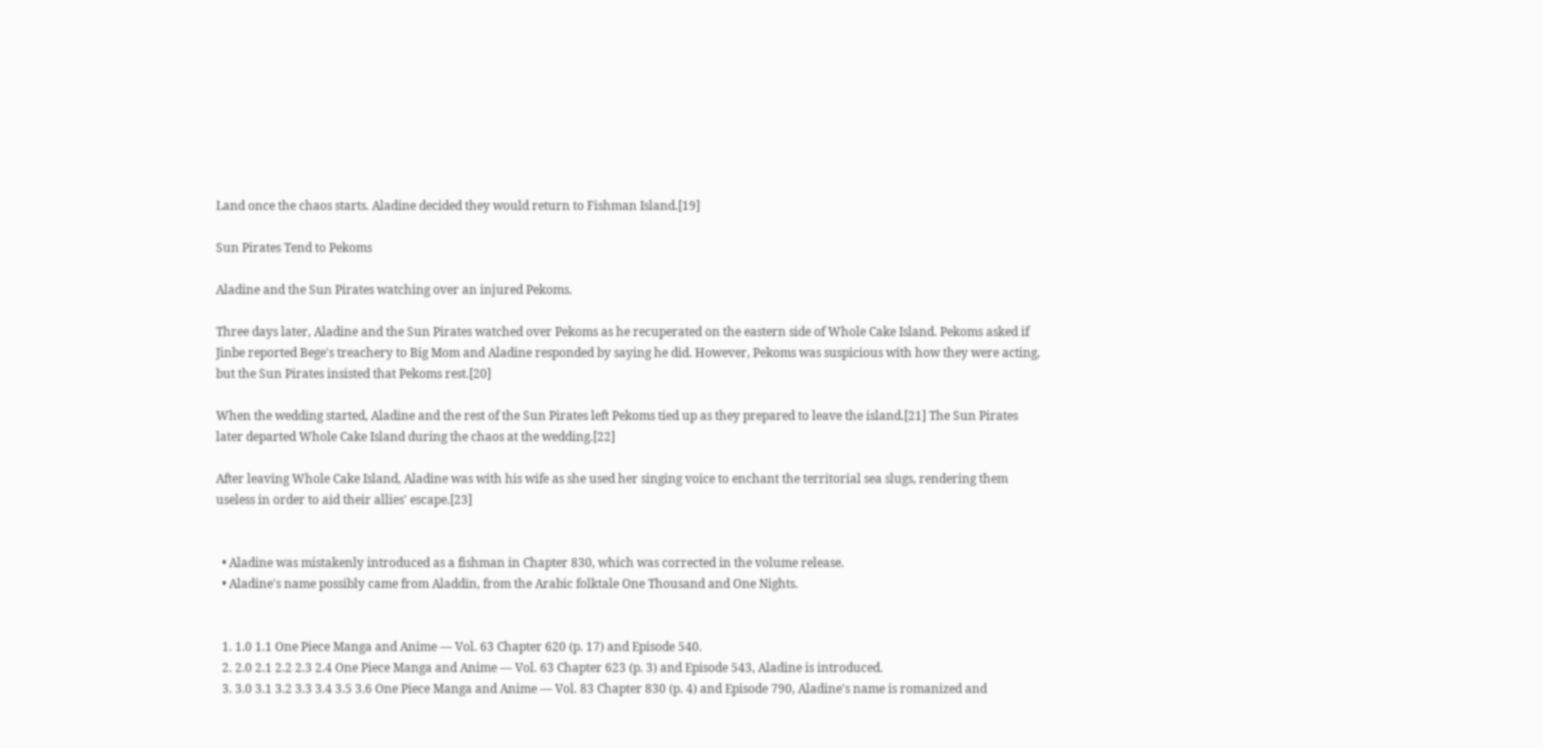Land once the chaos starts. Aladine decided they would return to Fishman Island.[19]

Sun Pirates Tend to Pekoms

Aladine and the Sun Pirates watching over an injured Pekoms.

Three days later, Aladine and the Sun Pirates watched over Pekoms as he recuperated on the eastern side of Whole Cake Island. Pekoms asked if Jinbe reported Bege's treachery to Big Mom and Aladine responded by saying he did. However, Pekoms was suspicious with how they were acting, but the Sun Pirates insisted that Pekoms rest.[20]

When the wedding started, Aladine and the rest of the Sun Pirates left Pekoms tied up as they prepared to leave the island.[21] The Sun Pirates later departed Whole Cake Island during the chaos at the wedding.[22]

After leaving Whole Cake Island, Aladine was with his wife as she used her singing voice to enchant the territorial sea slugs, rendering them useless in order to aid their allies' escape.[23]


  • Aladine was mistakenly introduced as a fishman in Chapter 830, which was corrected in the volume release.
  • Aladine's name possibly came from Aladdin, from the Arabic folktale One Thousand and One Nights.


  1. 1.0 1.1 One Piece Manga and Anime — Vol. 63 Chapter 620 (p. 17) and Episode 540.
  2. 2.0 2.1 2.2 2.3 2.4 One Piece Manga and Anime — Vol. 63 Chapter 623 (p. 3) and Episode 543, Aladine is introduced.
  3. 3.0 3.1 3.2 3.3 3.4 3.5 3.6 One Piece Manga and Anime — Vol. 83 Chapter 830 (p. 4) and Episode 790, Aladine's name is romanized and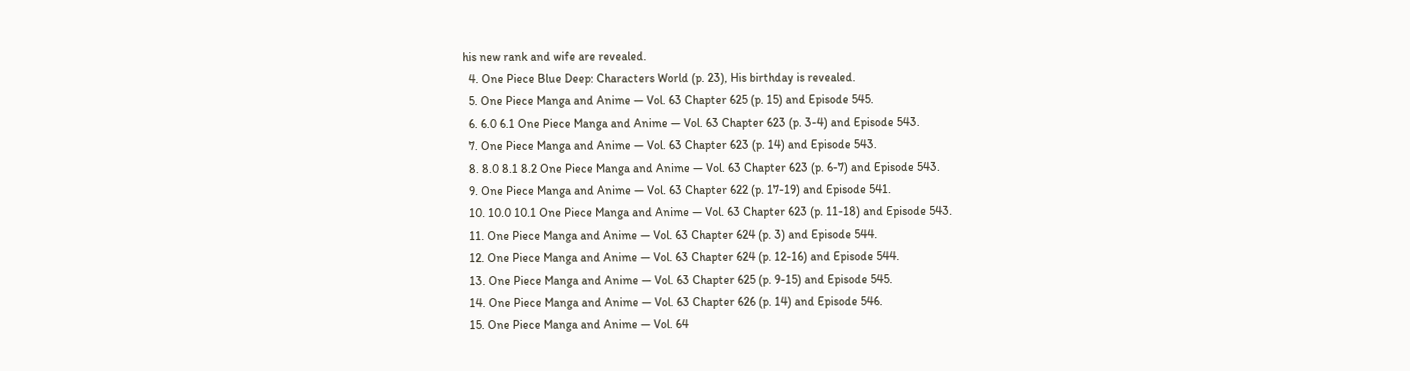his new rank and wife are revealed.
  4. One Piece Blue Deep: Characters World (p. 23), His birthday is revealed.
  5. One Piece Manga and Anime — Vol. 63 Chapter 625 (p. 15) and Episode 545.
  6. 6.0 6.1 One Piece Manga and Anime — Vol. 63 Chapter 623 (p. 3-4) and Episode 543.
  7. One Piece Manga and Anime — Vol. 63 Chapter 623 (p. 14) and Episode 543.
  8. 8.0 8.1 8.2 One Piece Manga and Anime — Vol. 63 Chapter 623 (p. 6-7) and Episode 543.
  9. One Piece Manga and Anime — Vol. 63 Chapter 622 (p. 17-19) and Episode 541.
  10. 10.0 10.1 One Piece Manga and Anime — Vol. 63 Chapter 623 (p. 11-18) and Episode 543.
  11. One Piece Manga and Anime — Vol. 63 Chapter 624 (p. 3) and Episode 544.
  12. One Piece Manga and Anime — Vol. 63 Chapter 624 (p. 12-16) and Episode 544.
  13. One Piece Manga and Anime — Vol. 63 Chapter 625 (p. 9-15) and Episode 545.
  14. One Piece Manga and Anime — Vol. 63 Chapter 626 (p. 14) and Episode 546.
  15. One Piece Manga and Anime — Vol. 64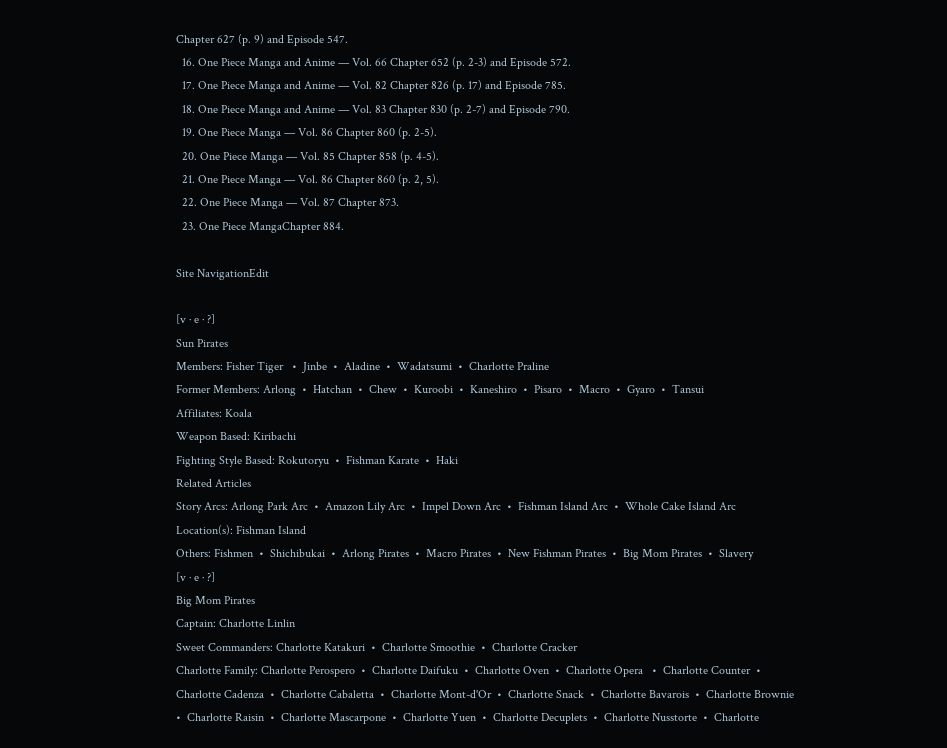Chapter 627 (p. 9) and Episode 547.
  16. One Piece Manga and Anime — Vol. 66 Chapter 652 (p. 2-3) and Episode 572.
  17. One Piece Manga and Anime — Vol. 82 Chapter 826 (p. 17) and Episode 785.
  18. One Piece Manga and Anime — Vol. 83 Chapter 830 (p. 2-7) and Episode 790.
  19. One Piece Manga — Vol. 86 Chapter 860 (p. 2-5).
  20. One Piece Manga — Vol. 85 Chapter 858 (p. 4-5).
  21. One Piece Manga — Vol. 86 Chapter 860 (p. 2, 5).
  22. One Piece Manga — Vol. 87 Chapter 873.
  23. One Piece MangaChapter 884.

Site NavigationEdit

[v · e · ?]
Sun Pirates
Members: Fisher Tiger   •  Jinbe  •  Aladine  •  Wadatsumi  •  Charlotte Praline
Former Members: Arlong  •  Hatchan  •  Chew  •  Kuroobi  •  Kaneshiro  •  Pisaro  •  Macro  •  Gyaro  •  Tansui
Affiliates: Koala
Weapon Based: Kiribachi
Fighting Style Based: Rokutoryu  •  Fishman Karate  •  Haki
Related Articles
Story Arcs: Arlong Park Arc  •  Amazon Lily Arc  •  Impel Down Arc  •  Fishman Island Arc  •  Whole Cake Island Arc
Location(s): Fishman Island
Others: Fishmen  •  Shichibukai  •  Arlong Pirates  •  Macro Pirates  •  New Fishman Pirates  •  Big Mom Pirates  •  Slavery
[v · e · ?]
Big Mom Pirates
Captain: Charlotte Linlin
Sweet Commanders: Charlotte Katakuri  •  Charlotte Smoothie  •  Charlotte Cracker
Charlotte Family: Charlotte Perospero  •  Charlotte Daifuku  •  Charlotte Oven  •  Charlotte Opera   •  Charlotte Counter  •  Charlotte Cadenza  •  Charlotte Cabaletta  •  Charlotte Mont-d'Or  •  Charlotte Snack  •  Charlotte Bavarois  •  Charlotte Brownie  •  Charlotte Raisin  •  Charlotte Mascarpone  •  Charlotte Yuen  •  Charlotte Decuplets  •  Charlotte Nusstorte  •  Charlotte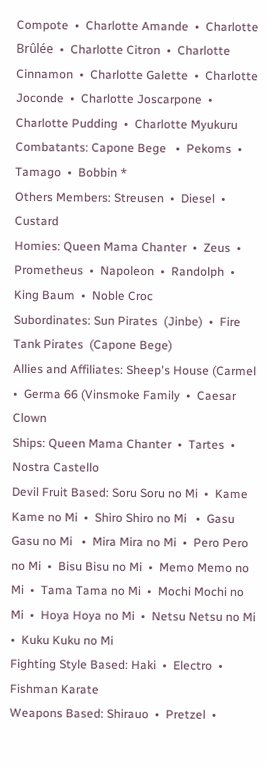Compote  •  Charlotte Amande  •  Charlotte Brûlée  •  Charlotte Citron  •  Charlotte Cinnamon  •  Charlotte Galette  •  Charlotte Joconde  •  Charlotte Joscarpone  •  Charlotte Pudding  •  Charlotte Myukuru
Combatants: Capone Bege   •  Pekoms  •  Tamago  •  Bobbin *
Others Members: Streusen  •  Diesel  •  Custard
Homies: Queen Mama Chanter  •  Zeus  •  Prometheus  •  Napoleon  •  Randolph  •  King Baum  •  Noble Croc
Subordinates: Sun Pirates  (Jinbe)  •  Fire Tank Pirates  (Capone Bege)
Allies and Affiliates: Sheep's House (Carmel  •  Germa 66 (Vinsmoke Family  •  Caesar Clown
Ships: Queen Mama Chanter  •  Tartes  •  Nostra Castello
Devil Fruit Based: Soru Soru no Mi  •  Kame Kame no Mi  •  Shiro Shiro no Mi   •  Gasu Gasu no Mi   •  Mira Mira no Mi  •  Pero Pero no Mi  •  Bisu Bisu no Mi  •  Memo Memo no Mi  •  Tama Tama no Mi  •  Mochi Mochi no Mi  •  Hoya Hoya no Mi  •  Netsu Netsu no Mi  •  Kuku Kuku no Mi
Fighting Style Based: Haki  •  Electro  •  Fishman Karate
Weapons Based: Shirauo  •  Pretzel  •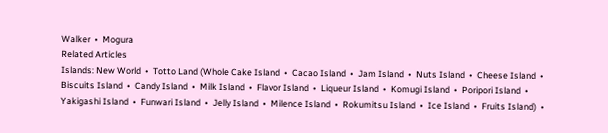Walker  •  Mogura
Related Articles
Islands: New World  •  Totto Land (Whole Cake Island  •  Cacao Island  •  Jam Island  •  Nuts Island  •  Cheese Island  •  Biscuits Island  •  Candy Island  •  Milk Island  •  Flavor Island  •  Liqueur Island  •  Komugi Island  •  Poripori Island  •  Yakigashi Island  •  Funwari Island  •  Jelly Island  •  Milence Island  •  Rokumitsu Island  •  Ice Island  •  Fruits Island)  •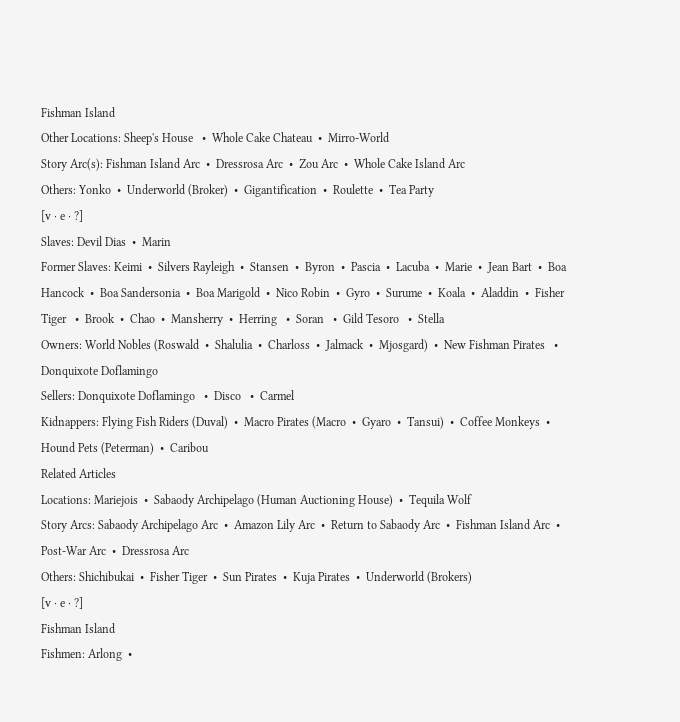Fishman Island
Other Locations: Sheep's House   •  Whole Cake Chateau  •  Mirro-World
Story Arc(s): Fishman Island Arc  •  Dressrosa Arc  •  Zou Arc  •  Whole Cake Island Arc
Others: Yonko  •  Underworld (Broker)  •  Gigantification  •  Roulette  •  Tea Party
[v · e · ?]
Slaves: Devil Dias  •  Marin
Former Slaves: Keimi  •  Silvers Rayleigh  •  Stansen  •  Byron  •  Pascia  •  Lacuba  •  Marie  •  Jean Bart  •  Boa Hancock  •  Boa Sandersonia  •  Boa Marigold  •  Nico Robin  •  Gyro  •  Surume  •  Koala  •  Aladdin  •  Fisher Tiger   •  Brook  •  Chao  •  Mansherry  •  Herring   •  Soran   •  Gild Tesoro   •  Stella
Owners: World Nobles (Roswald  •  Shalulia  •  Charloss  •  Jalmack  •  Mjosgard)  •  New Fishman Pirates   •  Donquixote Doflamingo
Sellers: Donquixote Doflamingo   •  Disco   •  Carmel
Kidnappers: Flying Fish Riders (Duval)  •  Macro Pirates (Macro  •  Gyaro  •  Tansui)  •  Coffee Monkeys  •  Hound Pets (Peterman)  •  Caribou
Related Articles
Locations: Mariejois  •  Sabaody Archipelago (Human Auctioning House)  •  Tequila Wolf
Story Arcs: Sabaody Archipelago Arc  •  Amazon Lily Arc  •  Return to Sabaody Arc  •  Fishman Island Arc  •  Post-War Arc  •  Dressrosa Arc
Others: Shichibukai  •  Fisher Tiger  •  Sun Pirates  •  Kuja Pirates  •  Underworld (Brokers)
[v · e · ?]
Fishman Island
Fishmen: Arlong  •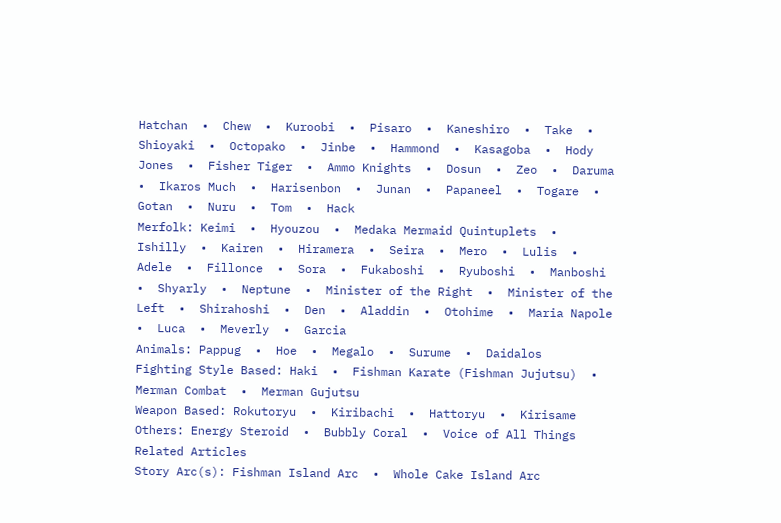Hatchan  •  Chew  •  Kuroobi  •  Pisaro  •  Kaneshiro  •  Take  •  Shioyaki  •  Octopako  •  Jinbe  •  Hammond  •  Kasagoba  •  Hody Jones  •  Fisher Tiger  •  Ammo Knights  •  Dosun  •  Zeo  •  Daruma  •  Ikaros Much  •  Harisenbon  •  Junan  •  Papaneel  •  Togare  •  Gotan  •  Nuru  •  Tom  •  Hack
Merfolk: Keimi  •  Hyouzou  •  Medaka Mermaid Quintuplets  •  Ishilly  •  Kairen  •  Hiramera  •  Seira  •  Mero  •  Lulis  •  Adele  •  Fillonce  •  Sora  •  Fukaboshi  •  Ryuboshi  •  Manboshi  •  Shyarly  •  Neptune  •  Minister of the Right  •  Minister of the Left  •  Shirahoshi  •  Den  •  Aladdin  •  Otohime  •  Maria Napole  •  Luca  •  Meverly  •  Garcia
Animals: Pappug  •  Hoe  •  Megalo  •  Surume  •  Daidalos
Fighting Style Based: Haki  •  Fishman Karate (Fishman Jujutsu)  •  Merman Combat  •  Merman Gujutsu
Weapon Based: Rokutoryu  •  Kiribachi  •  Hattoryu  •  Kirisame
Others: Energy Steroid  •  Bubbly Coral  •  Voice of All Things
Related Articles
Story Arc(s): Fishman Island Arc  •  Whole Cake Island Arc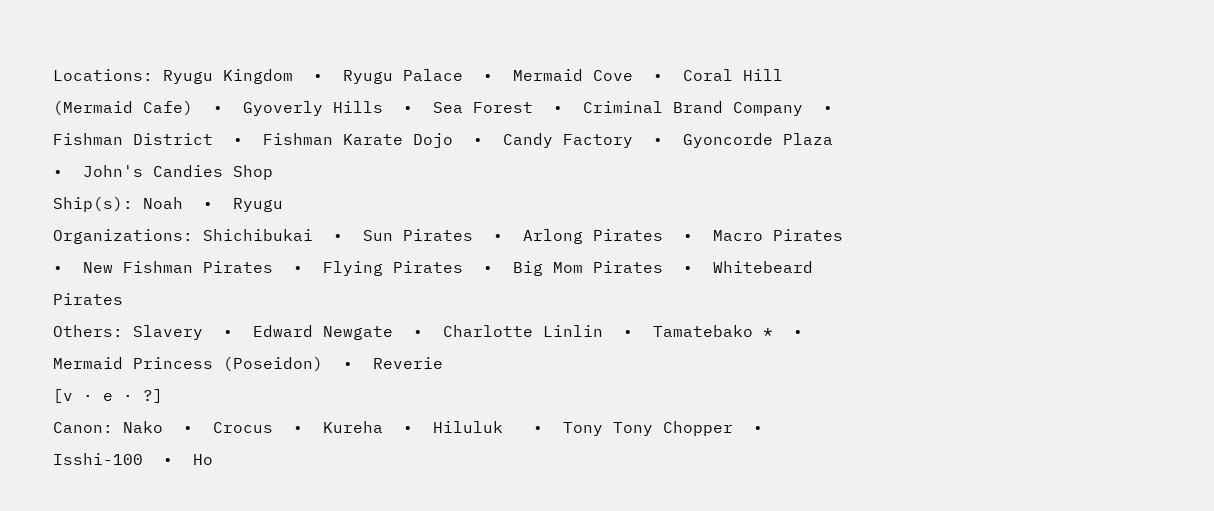Locations: Ryugu Kingdom  •  Ryugu Palace  •  Mermaid Cove  •  Coral Hill (Mermaid Cafe)  •  Gyoverly Hills  •  Sea Forest  •  Criminal Brand Company  •  Fishman District  •  Fishman Karate Dojo  •  Candy Factory  •  Gyoncorde Plaza  •  John's Candies Shop
Ship(s): Noah  •  Ryugu
Organizations: Shichibukai  •  Sun Pirates  •  Arlong Pirates  •  Macro Pirates  •  New Fishman Pirates  •  Flying Pirates  •  Big Mom Pirates  •  Whitebeard Pirates
Others: Slavery  •  Edward Newgate  •  Charlotte Linlin  •  Tamatebako *  •  Mermaid Princess (Poseidon)  •  Reverie
[v · e · ?]
Canon: Nako  •  Crocus  •  Kureha  •  Hiluluk   •  Tony Tony Chopper  •  Isshi-100  •  Ho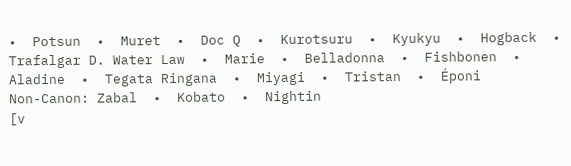•  Potsun  •  Muret  •  Doc Q  •  Kurotsuru  •  Kyukyu  •  Hogback  •  Trafalgar D. Water Law  •  Marie  •  Belladonna  •  Fishbonen  •  Aladine  •  Tegata Ringana  •  Miyagi  •  Tristan  •  Époni
Non-Canon: Zabal  •  Kobato  •  Nightin
[v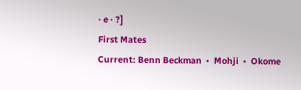· e · ?]
First Mates
Current: Benn Beckman  •  Mohji  •  Okome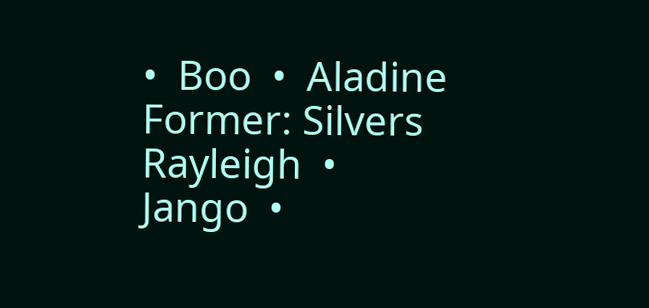•  Boo  •  Aladine
Former: Silvers Rayleigh  •  Jango  •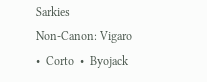Sarkies
Non-Canon: Vigaro   •  Corto  •  Byojack